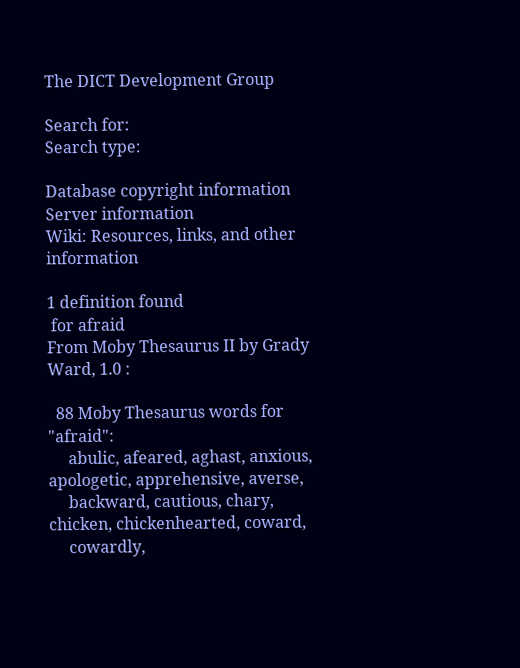The DICT Development Group

Search for:
Search type:

Database copyright information
Server information
Wiki: Resources, links, and other information

1 definition found
 for afraid
From Moby Thesaurus II by Grady Ward, 1.0 :

  88 Moby Thesaurus words for "afraid":
     abulic, afeared, aghast, anxious, apologetic, apprehensive, averse,
     backward, cautious, chary, chicken, chickenhearted, coward,
     cowardly,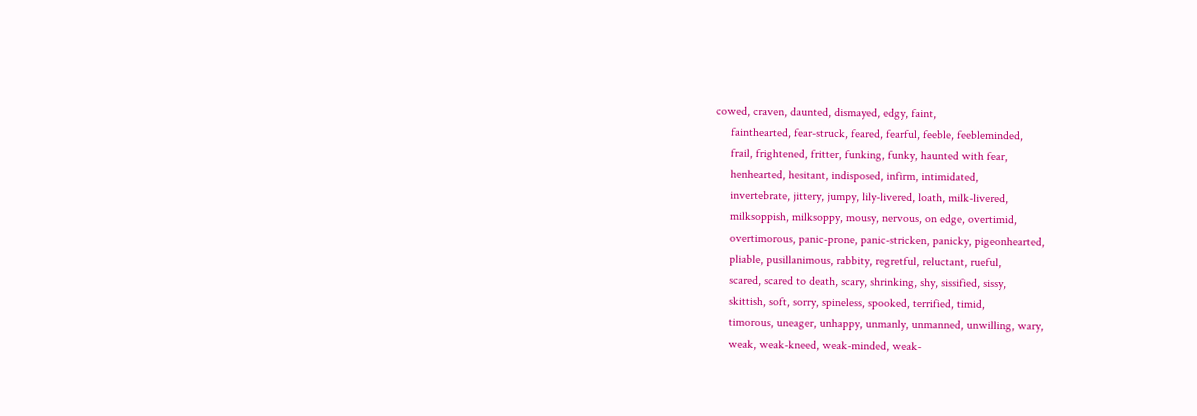cowed, craven, daunted, dismayed, edgy, faint,
     fainthearted, fear-struck, feared, fearful, feeble, feebleminded,
     frail, frightened, fritter, funking, funky, haunted with fear,
     henhearted, hesitant, indisposed, infirm, intimidated,
     invertebrate, jittery, jumpy, lily-livered, loath, milk-livered,
     milksoppish, milksoppy, mousy, nervous, on edge, overtimid,
     overtimorous, panic-prone, panic-stricken, panicky, pigeonhearted,
     pliable, pusillanimous, rabbity, regretful, reluctant, rueful,
     scared, scared to death, scary, shrinking, shy, sissified, sissy,
     skittish, soft, sorry, spineless, spooked, terrified, timid,
     timorous, uneager, unhappy, unmanly, unmanned, unwilling, wary,
     weak, weak-kneed, weak-minded, weak-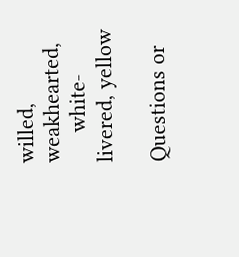willed, weakhearted,
     white-livered, yellow

Questions or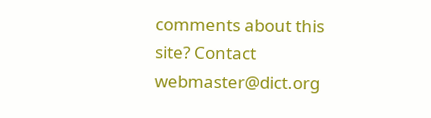comments about this site? Contact webmaster@dict.org